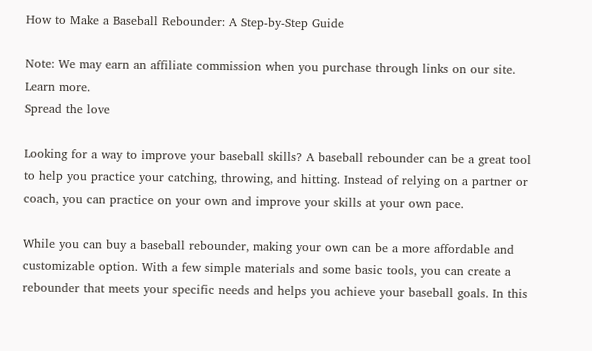How to Make a Baseball Rebounder: A Step-by-Step Guide

Note: We may earn an affiliate commission when you purchase through links on our site. Learn more.
Spread the love

Looking for a way to improve your baseball skills? A baseball rebounder can be a great tool to help you practice your catching, throwing, and hitting. Instead of relying on a partner or coach, you can practice on your own and improve your skills at your own pace.

While you can buy a baseball rebounder, making your own can be a more affordable and customizable option. With a few simple materials and some basic tools, you can create a rebounder that meets your specific needs and helps you achieve your baseball goals. In this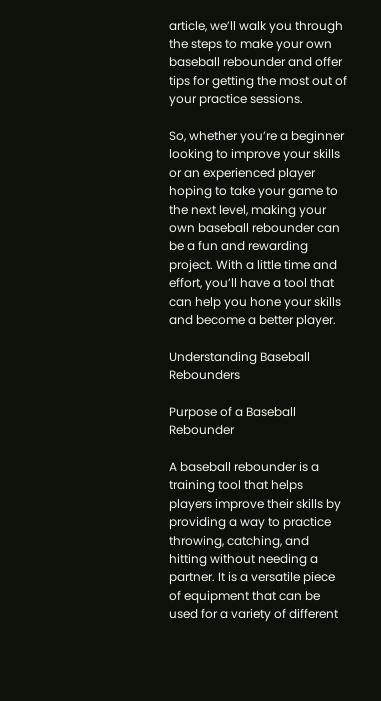article, we’ll walk you through the steps to make your own baseball rebounder and offer tips for getting the most out of your practice sessions.

So, whether you’re a beginner looking to improve your skills or an experienced player hoping to take your game to the next level, making your own baseball rebounder can be a fun and rewarding project. With a little time and effort, you’ll have a tool that can help you hone your skills and become a better player.

Understanding Baseball Rebounders

Purpose of a Baseball Rebounder

A baseball rebounder is a training tool that helps players improve their skills by providing a way to practice throwing, catching, and hitting without needing a partner. It is a versatile piece of equipment that can be used for a variety of different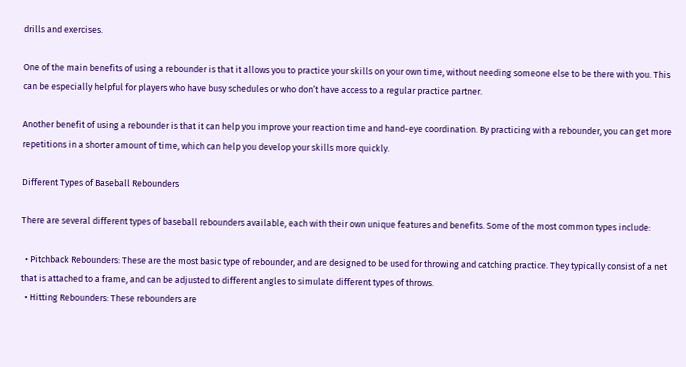drills and exercises.

One of the main benefits of using a rebounder is that it allows you to practice your skills on your own time, without needing someone else to be there with you. This can be especially helpful for players who have busy schedules or who don’t have access to a regular practice partner.

Another benefit of using a rebounder is that it can help you improve your reaction time and hand-eye coordination. By practicing with a rebounder, you can get more repetitions in a shorter amount of time, which can help you develop your skills more quickly.

Different Types of Baseball Rebounders

There are several different types of baseball rebounders available, each with their own unique features and benefits. Some of the most common types include:

  • Pitchback Rebounders: These are the most basic type of rebounder, and are designed to be used for throwing and catching practice. They typically consist of a net that is attached to a frame, and can be adjusted to different angles to simulate different types of throws.
  • Hitting Rebounders: These rebounders are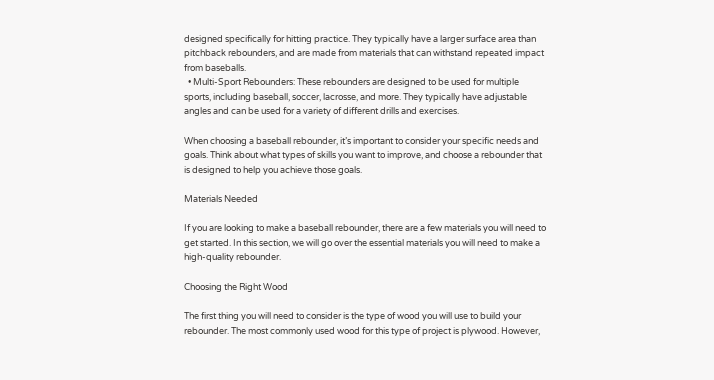designed specifically for hitting practice. They typically have a larger surface area than pitchback rebounders, and are made from materials that can withstand repeated impact from baseballs.
  • Multi-Sport Rebounders: These rebounders are designed to be used for multiple sports, including baseball, soccer, lacrosse, and more. They typically have adjustable angles and can be used for a variety of different drills and exercises.

When choosing a baseball rebounder, it’s important to consider your specific needs and goals. Think about what types of skills you want to improve, and choose a rebounder that is designed to help you achieve those goals.

Materials Needed

If you are looking to make a baseball rebounder, there are a few materials you will need to get started. In this section, we will go over the essential materials you will need to make a high-quality rebounder.

Choosing the Right Wood

The first thing you will need to consider is the type of wood you will use to build your rebounder. The most commonly used wood for this type of project is plywood. However,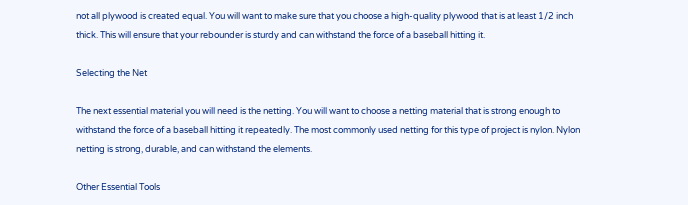not all plywood is created equal. You will want to make sure that you choose a high-quality plywood that is at least 1/2 inch thick. This will ensure that your rebounder is sturdy and can withstand the force of a baseball hitting it.

Selecting the Net

The next essential material you will need is the netting. You will want to choose a netting material that is strong enough to withstand the force of a baseball hitting it repeatedly. The most commonly used netting for this type of project is nylon. Nylon netting is strong, durable, and can withstand the elements.

Other Essential Tools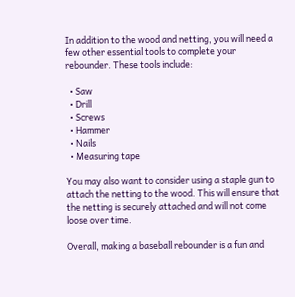In addition to the wood and netting, you will need a few other essential tools to complete your rebounder. These tools include:

  • Saw
  • Drill
  • Screws
  • Hammer
  • Nails
  • Measuring tape

You may also want to consider using a staple gun to attach the netting to the wood. This will ensure that the netting is securely attached and will not come loose over time.

Overall, making a baseball rebounder is a fun and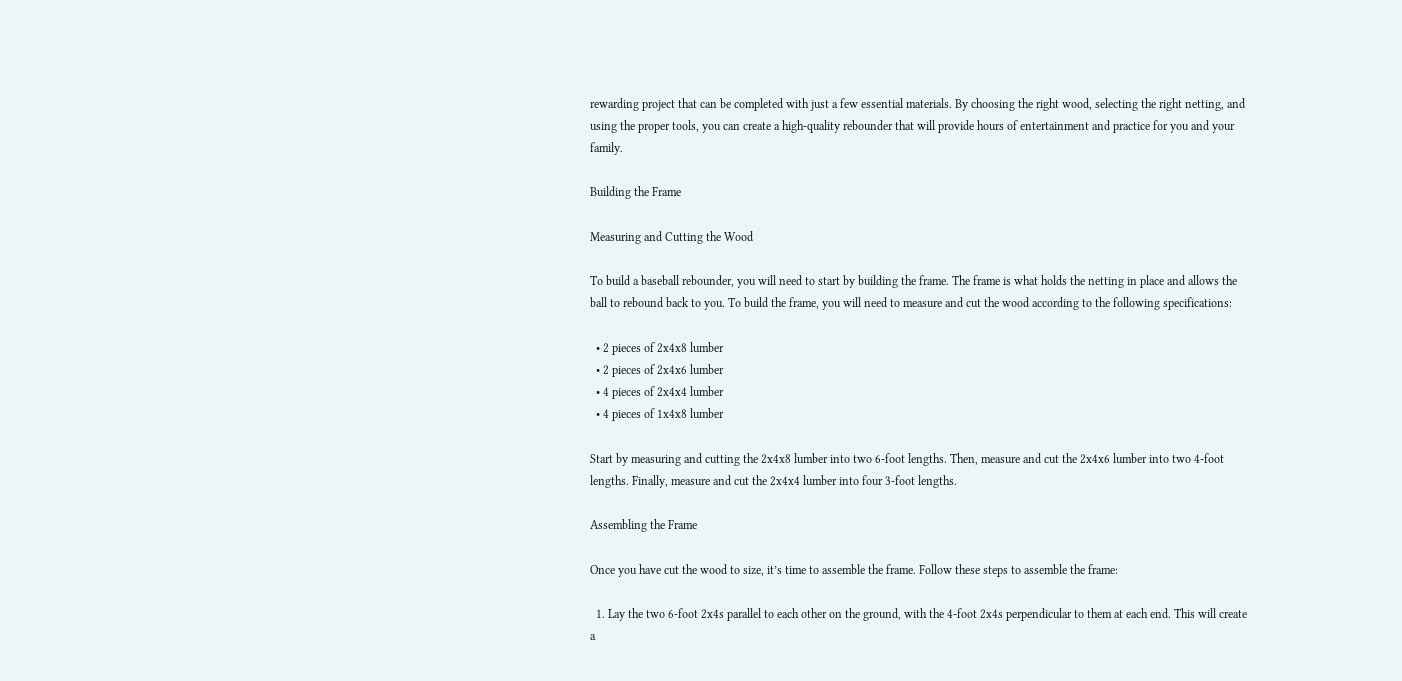rewarding project that can be completed with just a few essential materials. By choosing the right wood, selecting the right netting, and using the proper tools, you can create a high-quality rebounder that will provide hours of entertainment and practice for you and your family.

Building the Frame

Measuring and Cutting the Wood

To build a baseball rebounder, you will need to start by building the frame. The frame is what holds the netting in place and allows the ball to rebound back to you. To build the frame, you will need to measure and cut the wood according to the following specifications:

  • 2 pieces of 2x4x8 lumber
  • 2 pieces of 2x4x6 lumber
  • 4 pieces of 2x4x4 lumber
  • 4 pieces of 1x4x8 lumber

Start by measuring and cutting the 2x4x8 lumber into two 6-foot lengths. Then, measure and cut the 2x4x6 lumber into two 4-foot lengths. Finally, measure and cut the 2x4x4 lumber into four 3-foot lengths.

Assembling the Frame

Once you have cut the wood to size, it’s time to assemble the frame. Follow these steps to assemble the frame:

  1. Lay the two 6-foot 2x4s parallel to each other on the ground, with the 4-foot 2x4s perpendicular to them at each end. This will create a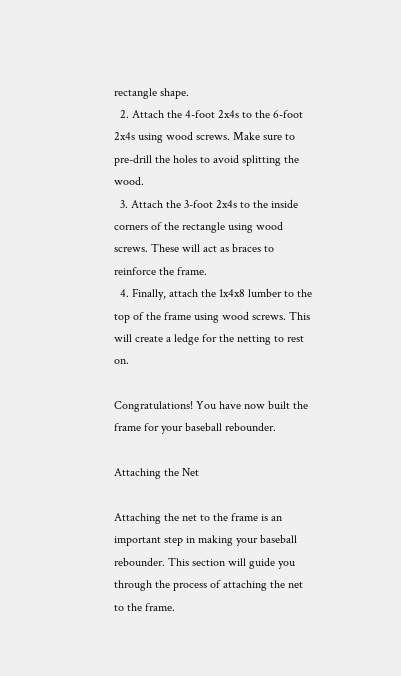rectangle shape.
  2. Attach the 4-foot 2x4s to the 6-foot 2x4s using wood screws. Make sure to pre-drill the holes to avoid splitting the wood.
  3. Attach the 3-foot 2x4s to the inside corners of the rectangle using wood screws. These will act as braces to reinforce the frame.
  4. Finally, attach the 1x4x8 lumber to the top of the frame using wood screws. This will create a ledge for the netting to rest on.

Congratulations! You have now built the frame for your baseball rebounder.

Attaching the Net

Attaching the net to the frame is an important step in making your baseball rebounder. This section will guide you through the process of attaching the net to the frame.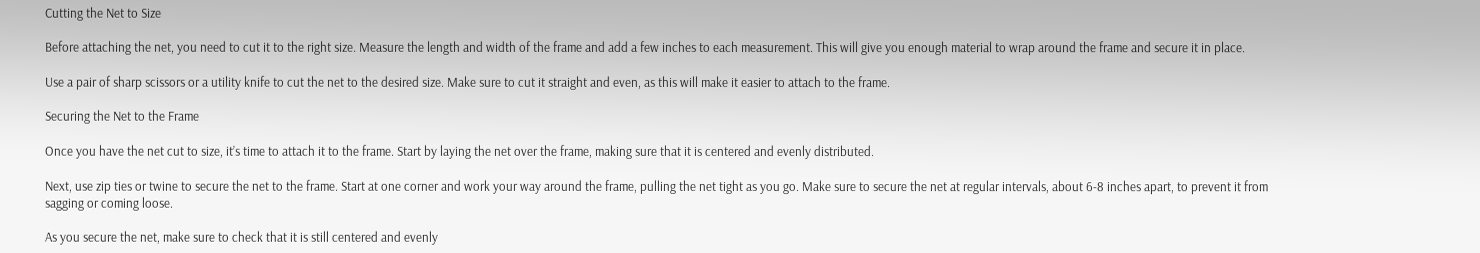Cutting the Net to Size

Before attaching the net, you need to cut it to the right size. Measure the length and width of the frame and add a few inches to each measurement. This will give you enough material to wrap around the frame and secure it in place.

Use a pair of sharp scissors or a utility knife to cut the net to the desired size. Make sure to cut it straight and even, as this will make it easier to attach to the frame.

Securing the Net to the Frame

Once you have the net cut to size, it’s time to attach it to the frame. Start by laying the net over the frame, making sure that it is centered and evenly distributed.

Next, use zip ties or twine to secure the net to the frame. Start at one corner and work your way around the frame, pulling the net tight as you go. Make sure to secure the net at regular intervals, about 6-8 inches apart, to prevent it from sagging or coming loose.

As you secure the net, make sure to check that it is still centered and evenly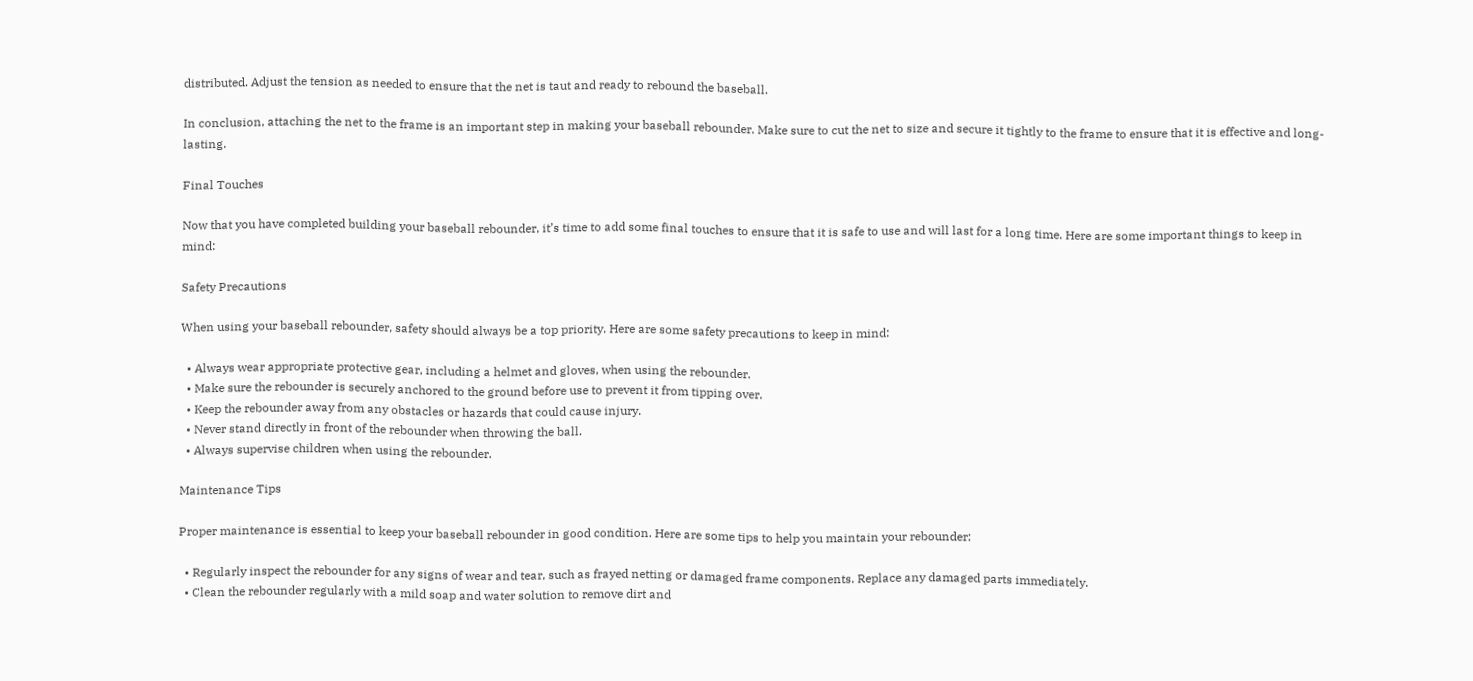distributed. Adjust the tension as needed to ensure that the net is taut and ready to rebound the baseball.

In conclusion, attaching the net to the frame is an important step in making your baseball rebounder. Make sure to cut the net to size and secure it tightly to the frame to ensure that it is effective and long-lasting.

Final Touches

Now that you have completed building your baseball rebounder, it’s time to add some final touches to ensure that it is safe to use and will last for a long time. Here are some important things to keep in mind:

Safety Precautions

When using your baseball rebounder, safety should always be a top priority. Here are some safety precautions to keep in mind:

  • Always wear appropriate protective gear, including a helmet and gloves, when using the rebounder.
  • Make sure the rebounder is securely anchored to the ground before use to prevent it from tipping over.
  • Keep the rebounder away from any obstacles or hazards that could cause injury.
  • Never stand directly in front of the rebounder when throwing the ball.
  • Always supervise children when using the rebounder.

Maintenance Tips

Proper maintenance is essential to keep your baseball rebounder in good condition. Here are some tips to help you maintain your rebounder:

  • Regularly inspect the rebounder for any signs of wear and tear, such as frayed netting or damaged frame components. Replace any damaged parts immediately.
  • Clean the rebounder regularly with a mild soap and water solution to remove dirt and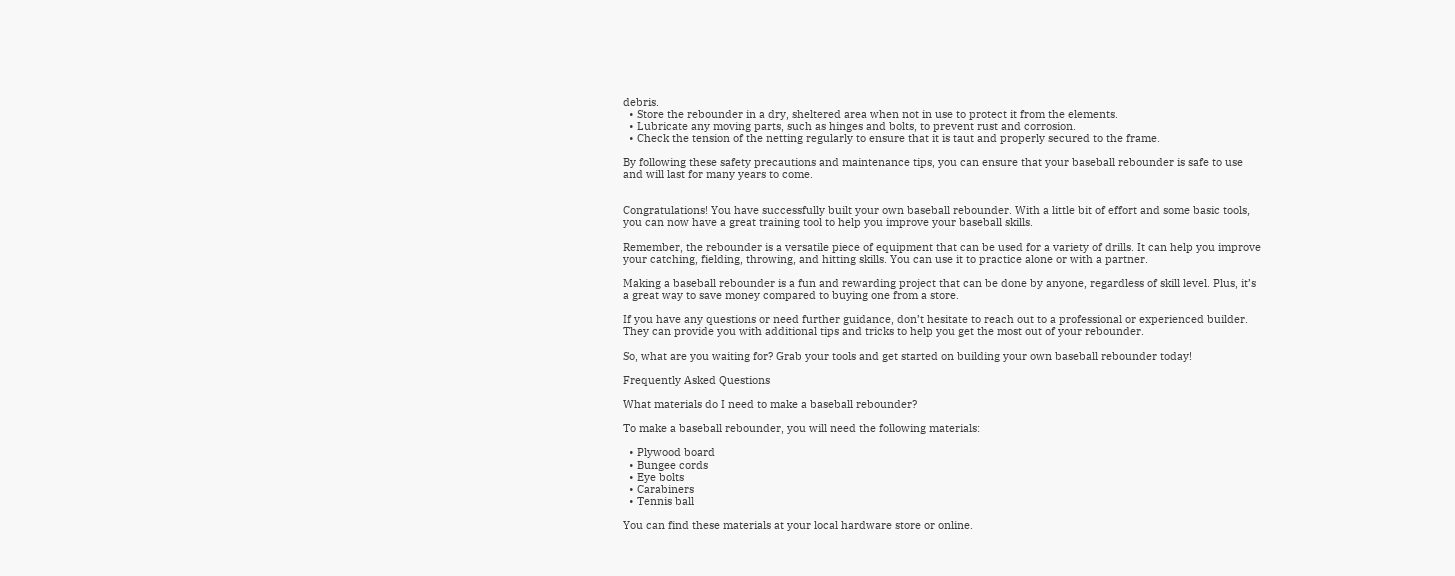debris.
  • Store the rebounder in a dry, sheltered area when not in use to protect it from the elements.
  • Lubricate any moving parts, such as hinges and bolts, to prevent rust and corrosion.
  • Check the tension of the netting regularly to ensure that it is taut and properly secured to the frame.

By following these safety precautions and maintenance tips, you can ensure that your baseball rebounder is safe to use and will last for many years to come.


Congratulations! You have successfully built your own baseball rebounder. With a little bit of effort and some basic tools, you can now have a great training tool to help you improve your baseball skills.

Remember, the rebounder is a versatile piece of equipment that can be used for a variety of drills. It can help you improve your catching, fielding, throwing, and hitting skills. You can use it to practice alone or with a partner.

Making a baseball rebounder is a fun and rewarding project that can be done by anyone, regardless of skill level. Plus, it’s a great way to save money compared to buying one from a store.

If you have any questions or need further guidance, don’t hesitate to reach out to a professional or experienced builder. They can provide you with additional tips and tricks to help you get the most out of your rebounder.

So, what are you waiting for? Grab your tools and get started on building your own baseball rebounder today!

Frequently Asked Questions

What materials do I need to make a baseball rebounder?

To make a baseball rebounder, you will need the following materials:

  • Plywood board
  • Bungee cords
  • Eye bolts
  • Carabiners
  • Tennis ball

You can find these materials at your local hardware store or online.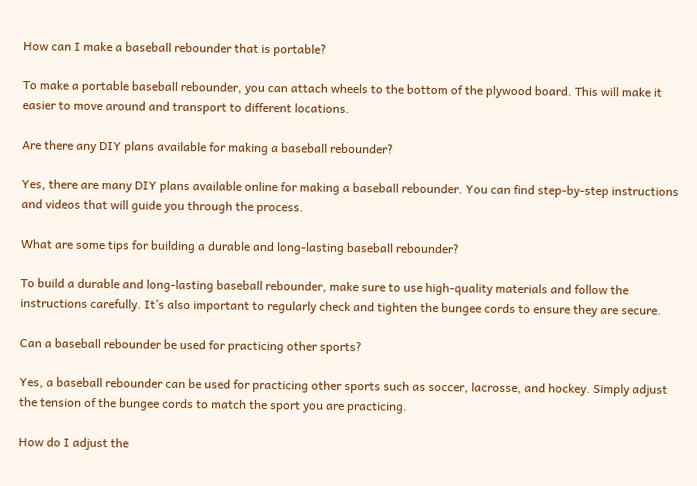How can I make a baseball rebounder that is portable?

To make a portable baseball rebounder, you can attach wheels to the bottom of the plywood board. This will make it easier to move around and transport to different locations.

Are there any DIY plans available for making a baseball rebounder?

Yes, there are many DIY plans available online for making a baseball rebounder. You can find step-by-step instructions and videos that will guide you through the process.

What are some tips for building a durable and long-lasting baseball rebounder?

To build a durable and long-lasting baseball rebounder, make sure to use high-quality materials and follow the instructions carefully. It’s also important to regularly check and tighten the bungee cords to ensure they are secure.

Can a baseball rebounder be used for practicing other sports?

Yes, a baseball rebounder can be used for practicing other sports such as soccer, lacrosse, and hockey. Simply adjust the tension of the bungee cords to match the sport you are practicing.

How do I adjust the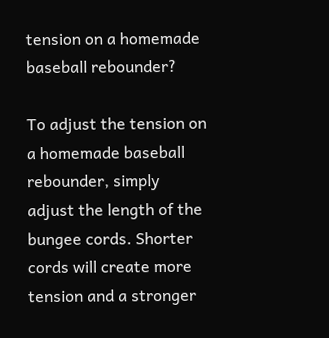tension on a homemade baseball rebounder?

To adjust the tension on a homemade baseball rebounder, simply adjust the length of the bungee cords. Shorter cords will create more tension and a stronger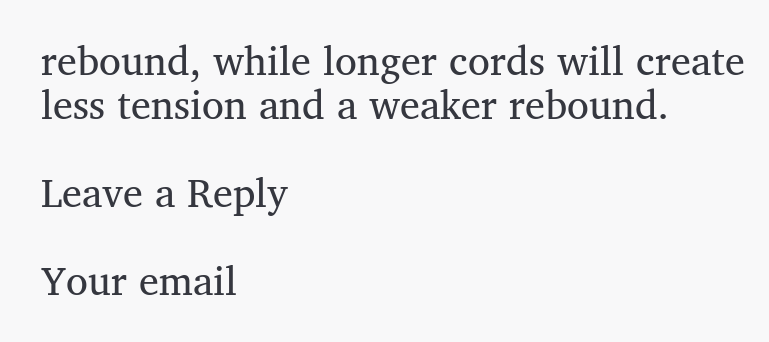rebound, while longer cords will create less tension and a weaker rebound.

Leave a Reply

Your email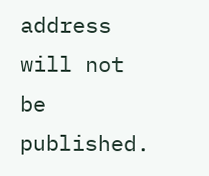address will not be published.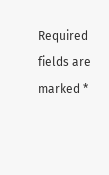Required fields are marked *